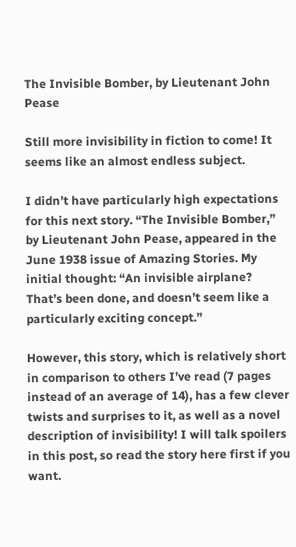The Invisible Bomber, by Lieutenant John Pease

Still more invisibility in fiction to come! It seems like an almost endless subject.

I didn’t have particularly high expectations for this next story. “The Invisible Bomber,” by Lieutenant John Pease, appeared in the June 1938 issue of Amazing Stories. My initial thought: “An invisible airplane? That’s been done, and doesn’t seem like a particularly exciting concept.”

However, this story, which is relatively short in comparison to others I’ve read (7 pages instead of an average of 14), has a few clever twists and surprises to it, as well as a novel description of invisibility! I will talk spoilers in this post, so read the story here first if you want.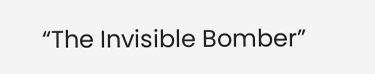“The Invisible Bomber”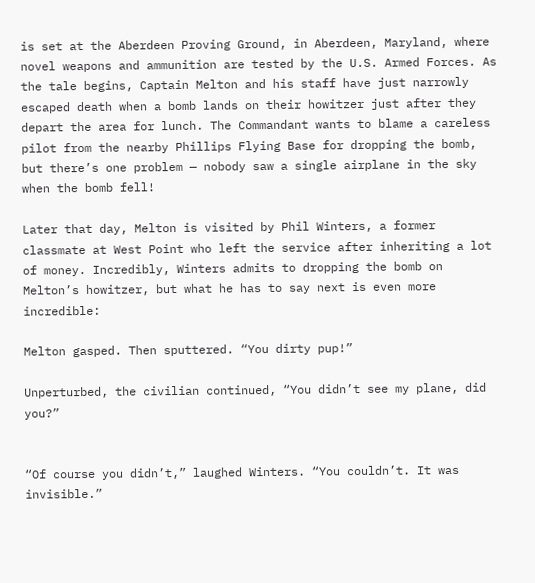is set at the Aberdeen Proving Ground, in Aberdeen, Maryland, where novel weapons and ammunition are tested by the U.S. Armed Forces. As the tale begins, Captain Melton and his staff have just narrowly escaped death when a bomb lands on their howitzer just after they depart the area for lunch. The Commandant wants to blame a careless pilot from the nearby Phillips Flying Base for dropping the bomb, but there’s one problem — nobody saw a single airplane in the sky when the bomb fell!

Later that day, Melton is visited by Phil Winters, a former classmate at West Point who left the service after inheriting a lot of money. Incredibly, Winters admits to dropping the bomb on Melton’s howitzer, but what he has to say next is even more incredible:

Melton gasped. Then sputtered. “You dirty pup!”

Unperturbed, the civilian continued, “You didn’t see my plane, did you?”


“Of course you didn’t,” laughed Winters. “You couldn’t. It was invisible.”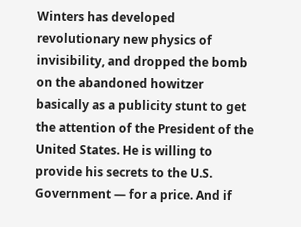Winters has developed revolutionary new physics of invisibility, and dropped the bomb on the abandoned howitzer basically as a publicity stunt to get the attention of the President of the United States. He is willing to provide his secrets to the U.S. Government — for a price. And if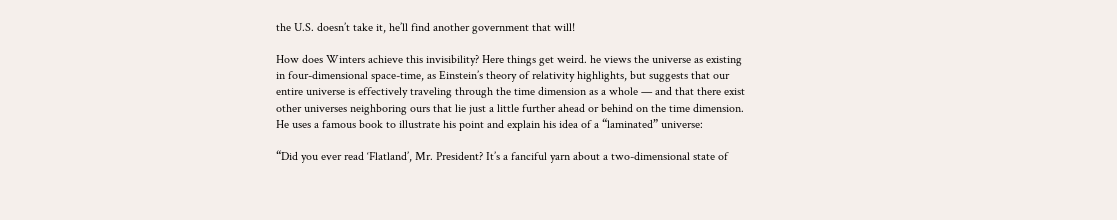the U.S. doesn’t take it, he’ll find another government that will!

How does Winters achieve this invisibility? Here things get weird. he views the universe as existing in four-dimensional space-time, as Einstein’s theory of relativity highlights, but suggests that our entire universe is effectively traveling through the time dimension as a whole — and that there exist other universes neighboring ours that lie just a little further ahead or behind on the time dimension. He uses a famous book to illustrate his point and explain his idea of a “laminated” universe:

“Did you ever read ‘Flatland’, Mr. President? It’s a fanciful yarn about a two-dimensional state of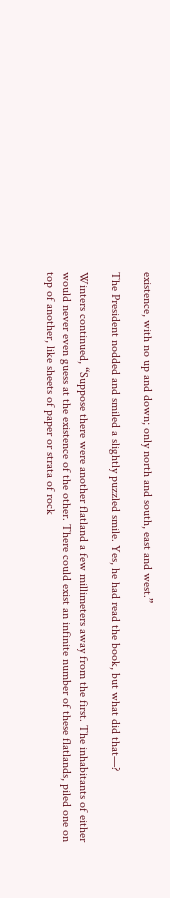existence, with no up and down; only north and south, east and west.”

The President nodded and smiled a slightly puzzled smile. Yes, he had read the book, but what did that—?

Winters continued, “Suppose there were another flatland a few millimeters away from the first. The inhabitants of either would never even guess at the existence of the other. There could exist an infinite number of these flatlands, piled one on top of another, like sheets of paper or strata of rock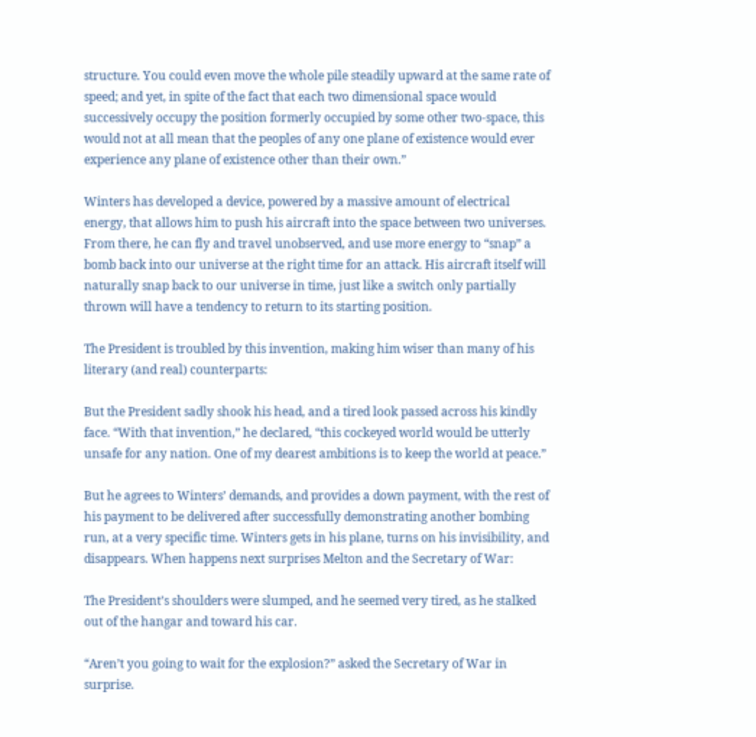structure. You could even move the whole pile steadily upward at the same rate of speed; and yet, in spite of the fact that each two dimensional space would successively occupy the position formerly occupied by some other two-space, this would not at all mean that the peoples of any one plane of existence would ever experience any plane of existence other than their own.”

Winters has developed a device, powered by a massive amount of electrical energy, that allows him to push his aircraft into the space between two universes. From there, he can fly and travel unobserved, and use more energy to “snap” a bomb back into our universe at the right time for an attack. His aircraft itself will naturally snap back to our universe in time, just like a switch only partially thrown will have a tendency to return to its starting position.

The President is troubled by this invention, making him wiser than many of his literary (and real) counterparts:

But the President sadly shook his head, and a tired look passed across his kindly face. “With that invention,” he declared, “this cockeyed world would be utterly unsafe for any nation. One of my dearest ambitions is to keep the world at peace.”

But he agrees to Winters’ demands, and provides a down payment, with the rest of his payment to be delivered after successfully demonstrating another bombing run, at a very specific time. Winters gets in his plane, turns on his invisibility, and disappears. When happens next surprises Melton and the Secretary of War:

The President’s shoulders were slumped, and he seemed very tired, as he stalked out of the hangar and toward his car.

“Aren’t you going to wait for the explosion?” asked the Secretary of War in surprise.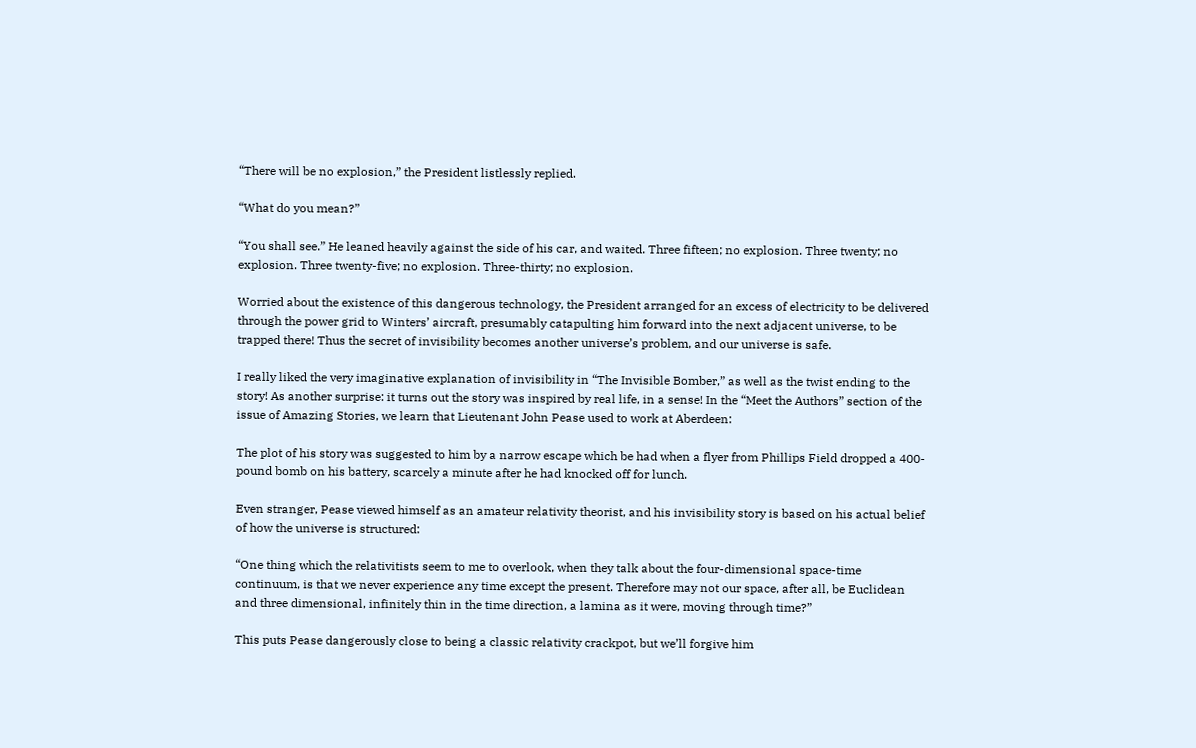“There will be no explosion,” the President listlessly replied.

“What do you mean?”

“You shall see.” He leaned heavily against the side of his car, and waited. Three fifteen; no explosion. Three twenty; no explosion. Three twenty-five; no explosion. Three-thirty; no explosion.

Worried about the existence of this dangerous technology, the President arranged for an excess of electricity to be delivered through the power grid to Winters’ aircraft, presumably catapulting him forward into the next adjacent universe, to be trapped there! Thus the secret of invisibility becomes another universe’s problem, and our universe is safe.

I really liked the very imaginative explanation of invisibility in “The Invisible Bomber,” as well as the twist ending to the story! As another surprise: it turns out the story was inspired by real life, in a sense! In the “Meet the Authors” section of the issue of Amazing Stories, we learn that Lieutenant John Pease used to work at Aberdeen:

The plot of his story was suggested to him by a narrow escape which be had when a flyer from Phillips Field dropped a 400-pound bomb on his battery, scarcely a minute after he had knocked off for lunch.

Even stranger, Pease viewed himself as an amateur relativity theorist, and his invisibility story is based on his actual belief of how the universe is structured:

“One thing which the relativitists seem to me to overlook, when they talk about the four-dimensional space-time continuum, is that we never experience any time except the present. Therefore may not our space, after all, be Euclidean and three dimensional, infinitely thin in the time direction, a lamina as it were, moving through time?”

This puts Pease dangerously close to being a classic relativity crackpot, but we’ll forgive him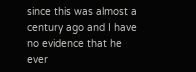since this was almost a century ago and I have no evidence that he ever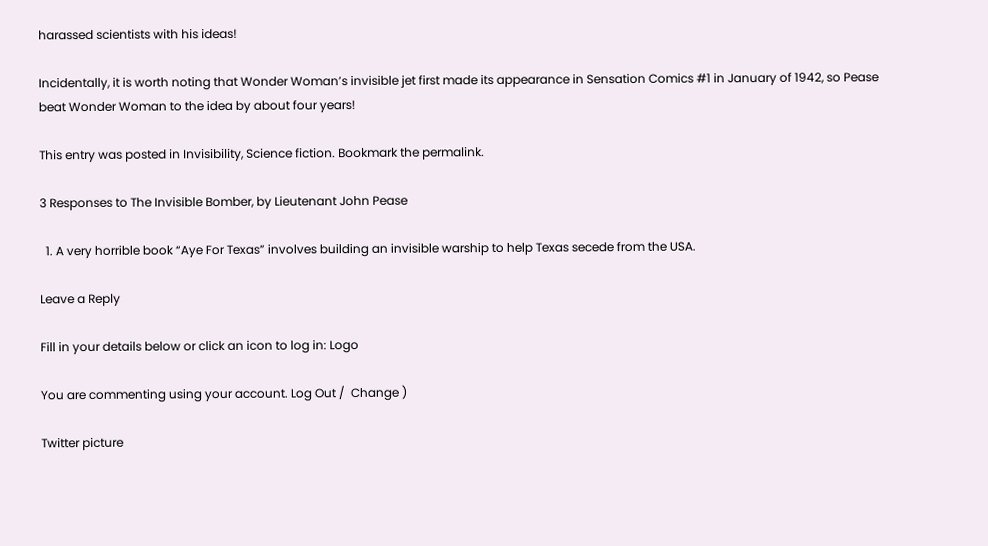harassed scientists with his ideas!

Incidentally, it is worth noting that Wonder Woman’s invisible jet first made its appearance in Sensation Comics #1 in January of 1942, so Pease beat Wonder Woman to the idea by about four years!

This entry was posted in Invisibility, Science fiction. Bookmark the permalink.

3 Responses to The Invisible Bomber, by Lieutenant John Pease

  1. A very horrible book “Aye For Texas” involves building an invisible warship to help Texas secede from the USA.

Leave a Reply

Fill in your details below or click an icon to log in: Logo

You are commenting using your account. Log Out /  Change )

Twitter picture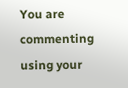You are commenting using your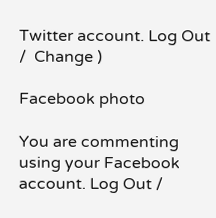Twitter account. Log Out /  Change )

Facebook photo

You are commenting using your Facebook account. Log Out /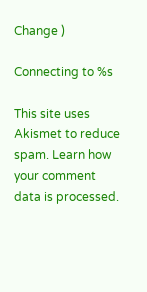Change )

Connecting to %s

This site uses Akismet to reduce spam. Learn how your comment data is processed.